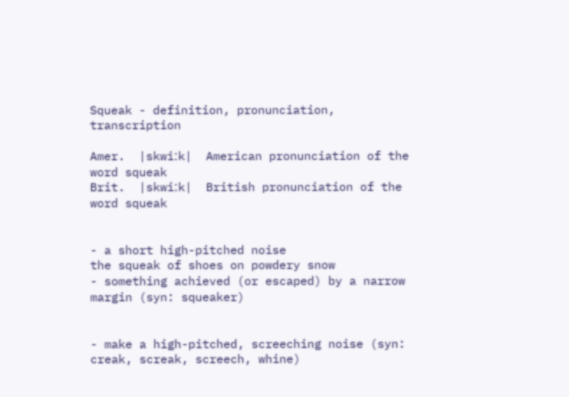Squeak - definition, pronunciation, transcription

Amer.  |skwiːk|  American pronunciation of the word squeak
Brit.  |skwiːk|  British pronunciation of the word squeak


- a short high-pitched noise
the squeak of shoes on powdery snow
- something achieved (or escaped) by a narrow margin (syn: squeaker)


- make a high-pitched, screeching noise (syn: creak, screak, screech, whine)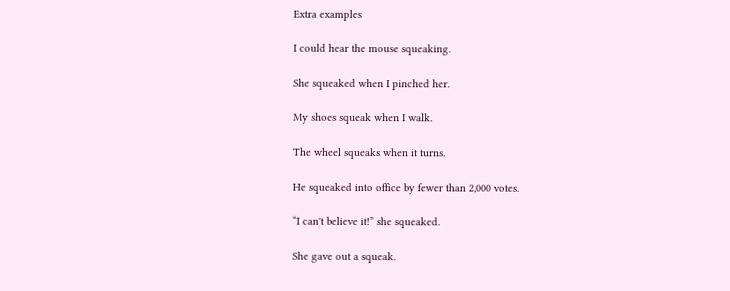Extra examples

I could hear the mouse squeaking.

She squeaked when I pinched her.

My shoes squeak when I walk.

The wheel squeaks when it turns.

He squeaked into office by fewer than 2,000 votes.

“I can't believe it!” she squeaked.

She gave out a squeak.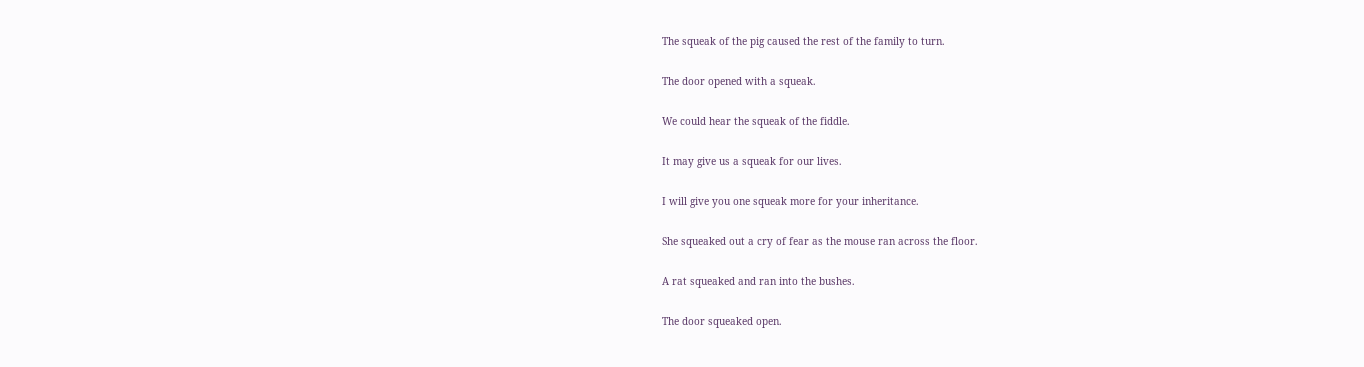The squeak of the pig caused the rest of the family to turn.

The door opened with a squeak.

We could hear the squeak of the fiddle.

It may give us a squeak for our lives.

I will give you one squeak more for your inheritance.

She squeaked out a cry of fear as the mouse ran across the floor.

A rat squeaked and ran into the bushes.

The door squeaked open.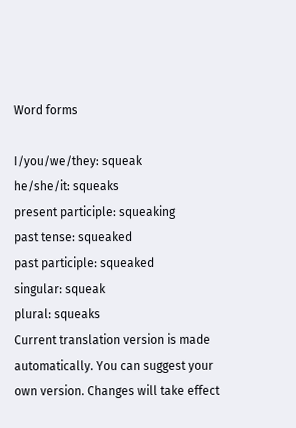Word forms

I/you/we/they: squeak
he/she/it: squeaks
present participle: squeaking
past tense: squeaked
past participle: squeaked
singular: squeak
plural: squeaks
Current translation version is made automatically. You can suggest your own version. Changes will take effect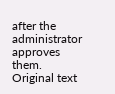after the administrator approves them.
Original text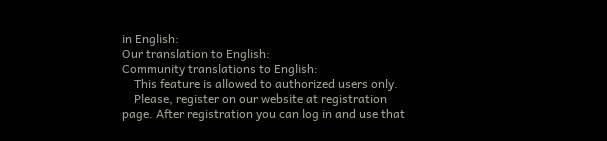in English:
Our translation to English:
Community translations to English:
    This feature is allowed to authorized users only.
    Please, register on our website at registration page. After registration you can log in and use that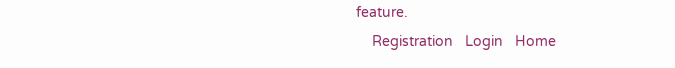feature.
    Registration   Login   Home